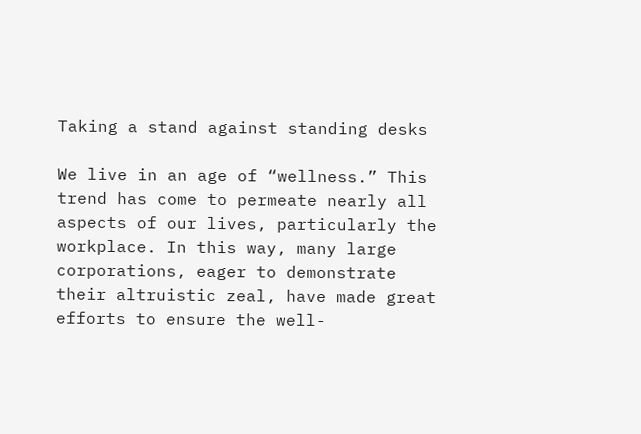Taking a stand against standing desks

We live in an age of “wellness.” This trend has come to permeate nearly all aspects of our lives, particularly the workplace. In this way, many large corporations, eager to demonstrate their altruistic zeal, have made great efforts to ensure the well-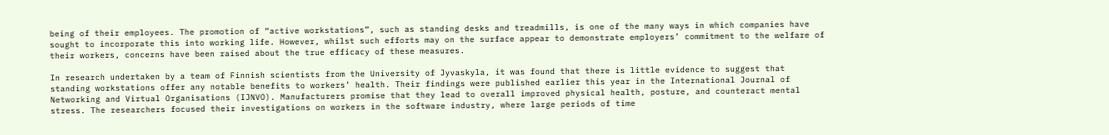being of their employees. The promotion of “active workstations”, such as standing desks and treadmills, is one of the many ways in which companies have sought to incorporate this into working life. However, whilst such efforts may on the surface appear to demonstrate employers’ commitment to the welfare of their workers, concerns have been raised about the true efficacy of these measures.

In research undertaken by a team of Finnish scientists from the University of Jyvaskyla, it was found that there is little evidence to suggest that standing workstations offer any notable benefits to workers’ health. Their findings were published earlier this year in the International Journal of Networking and Virtual Organisations (IJNVO). Manufacturers promise that they lead to overall improved physical health, posture, and counteract mental stress. The researchers focused their investigations on workers in the software industry, where large periods of time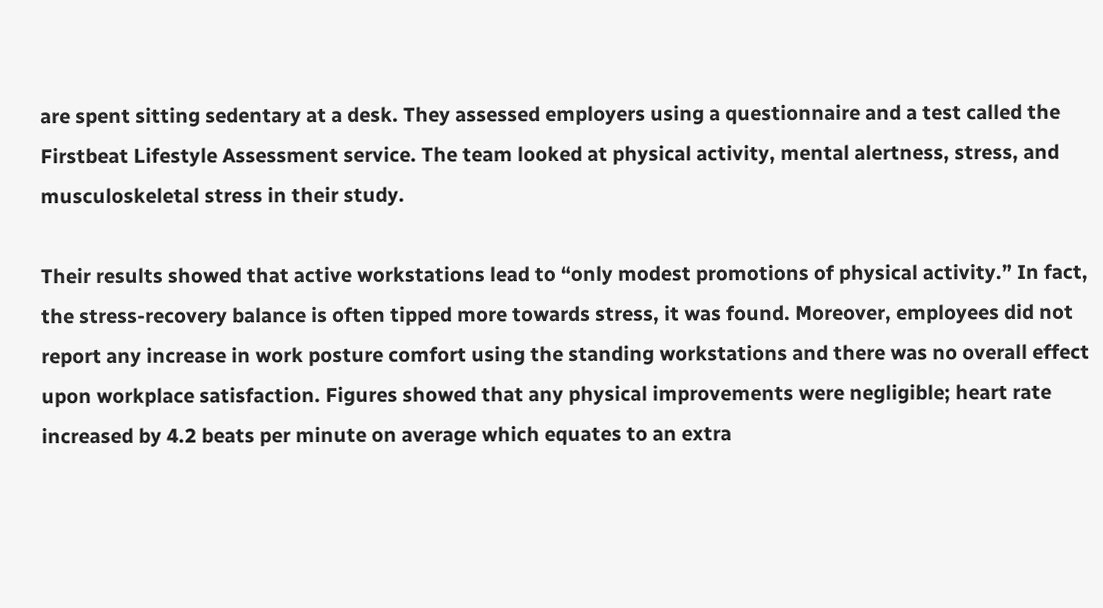are spent sitting sedentary at a desk. They assessed employers using a questionnaire and a test called the Firstbeat Lifestyle Assessment service. The team looked at physical activity, mental alertness, stress, and musculoskeletal stress in their study.

Their results showed that active workstations lead to “only modest promotions of physical activity.” In fact, the stress-recovery balance is often tipped more towards stress, it was found. Moreover, employees did not report any increase in work posture comfort using the standing workstations and there was no overall effect upon workplace satisfaction. Figures showed that any physical improvements were negligible; heart rate increased by 4.2 beats per minute on average which equates to an extra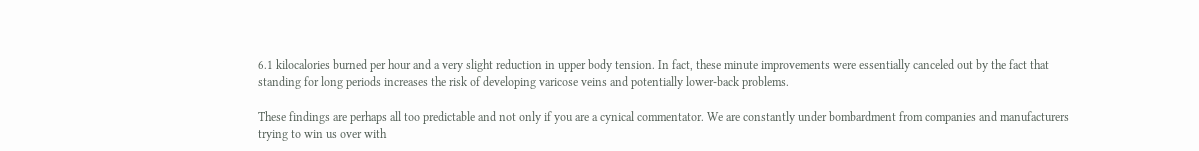6.1 kilocalories burned per hour and a very slight reduction in upper body tension. In fact, these minute improvements were essentially canceled out by the fact that standing for long periods increases the risk of developing varicose veins and potentially lower-back problems.

These findings are perhaps all too predictable and not only if you are a cynical commentator. We are constantly under bombardment from companies and manufacturers trying to win us over with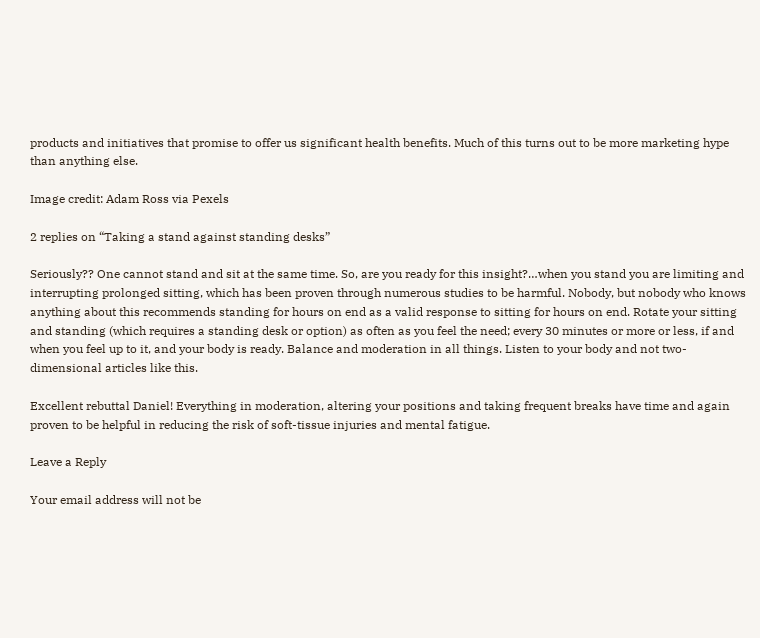products and initiatives that promise to offer us significant health benefits. Much of this turns out to be more marketing hype than anything else.

Image credit: Adam Ross via Pexels

2 replies on “Taking a stand against standing desks”

Seriously?? One cannot stand and sit at the same time. So, are you ready for this insight?…when you stand you are limiting and interrupting prolonged sitting, which has been proven through numerous studies to be harmful. Nobody, but nobody who knows anything about this recommends standing for hours on end as a valid response to sitting for hours on end. Rotate your sitting and standing (which requires a standing desk or option) as often as you feel the need; every 30 minutes or more or less, if and when you feel up to it, and your body is ready. Balance and moderation in all things. Listen to your body and not two-dimensional articles like this.

Excellent rebuttal Daniel! Everything in moderation, altering your positions and taking frequent breaks have time and again proven to be helpful in reducing the risk of soft-tissue injuries and mental fatigue.

Leave a Reply

Your email address will not be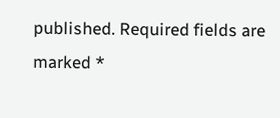published. Required fields are marked *